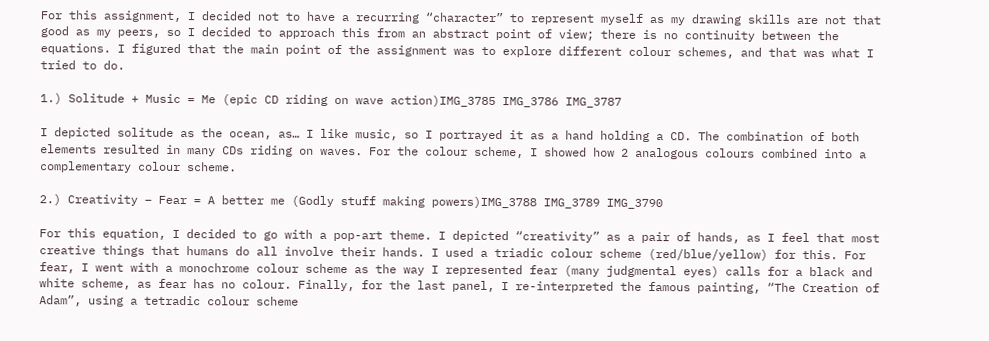For this assignment, I decided not to have a recurring “character” to represent myself as my drawing skills are not that good as my peers, so I decided to approach this from an abstract point of view; there is no continuity between the equations. I figured that the main point of the assignment was to explore different colour schemes, and that was what I tried to do.

1.) Solitude + Music = Me (epic CD riding on wave action)IMG_3785 IMG_3786 IMG_3787

I depicted solitude as the ocean, as… I like music, so I portrayed it as a hand holding a CD. The combination of both elements resulted in many CDs riding on waves. For the colour scheme, I showed how 2 analogous colours combined into a complementary colour scheme.

2.) Creativity – Fear = A better me (Godly stuff making powers)IMG_3788 IMG_3789 IMG_3790

For this equation, I decided to go with a pop-art theme. I depicted “creativity” as a pair of hands, as I feel that most creative things that humans do all involve their hands. I used a triadic colour scheme (red/blue/yellow) for this. For fear, I went with a monochrome colour scheme as the way I represented fear (many judgmental eyes) calls for a black and white scheme, as fear has no colour. Finally, for the last panel, I re-interpreted the famous painting, “The Creation of Adam”, using a tetradic colour scheme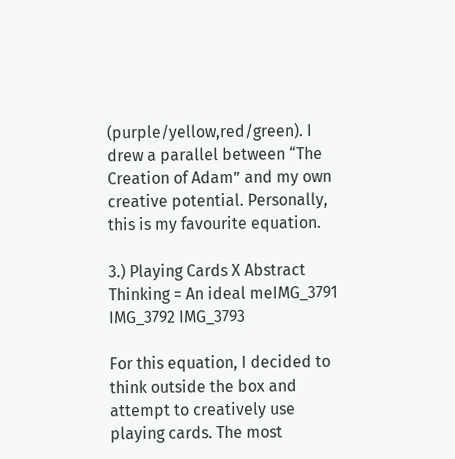(purple/yellow,red/green). I drew a parallel between “The Creation of Adam” and my own creative potential. Personally, this is my favourite equation.

3.) Playing Cards X Abstract Thinking = An ideal meIMG_3791 IMG_3792 IMG_3793

For this equation, I decided to think outside the box and attempt to creatively use playing cards. The most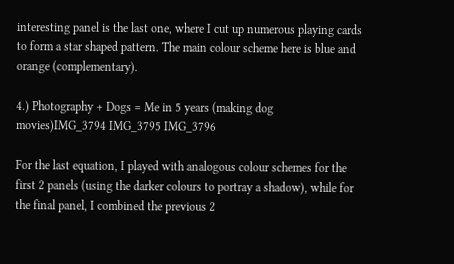interesting panel is the last one, where I cut up numerous playing cards to form a star shaped pattern. The main colour scheme here is blue and orange (complementary).

4.) Photography + Dogs = Me in 5 years (making dog movies)IMG_3794 IMG_3795 IMG_3796

For the last equation, I played with analogous colour schemes for the first 2 panels (using the darker colours to portray a shadow), while for the final panel, I combined the previous 2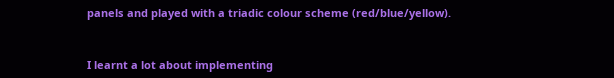panels and played with a triadic colour scheme (red/blue/yellow).


I learnt a lot about implementing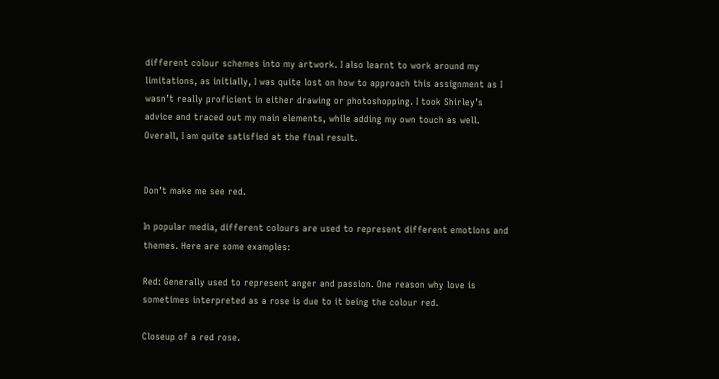different colour schemes into my artwork. I also learnt to work around my limitations, as initially, I was quite lost on how to approach this assignment as I wasn’t really proficient in either drawing or photoshopping. I took Shirley’s advice and traced out my main elements, while adding my own touch as well. Overall, I am quite satisfied at the final result.


Don’t make me see red.

In popular media, different colours are used to represent different emotions and themes. Here are some examples:

Red: Generally used to represent anger and passion. One reason why love is sometimes interpreted as a rose is due to it being the colour red.

Closeup of a red rose.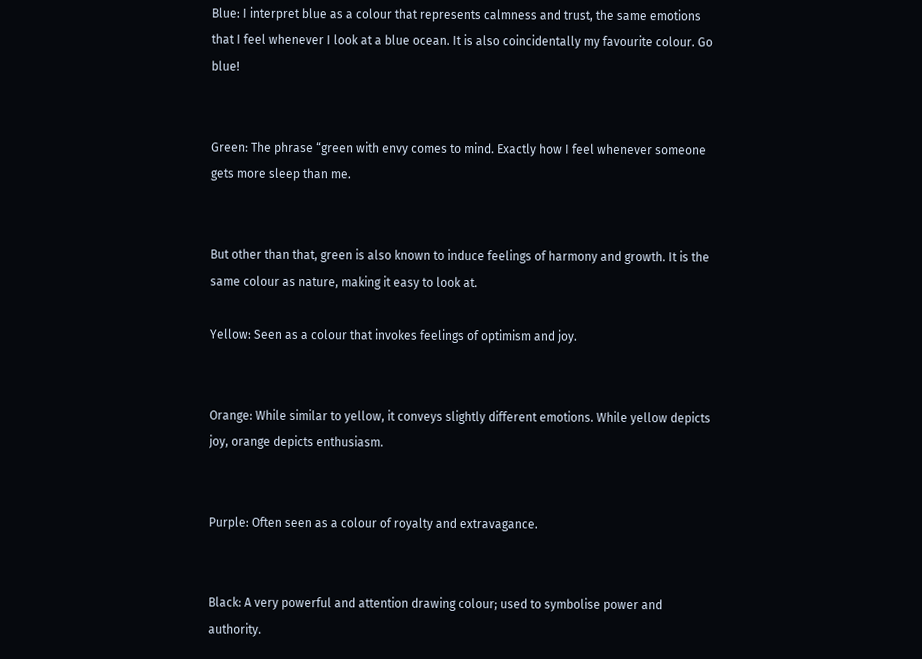Blue: I interpret blue as a colour that represents calmness and trust, the same emotions that I feel whenever I look at a blue ocean. It is also coincidentally my favourite colour. Go blue!


Green: The phrase “green with envy comes to mind. Exactly how I feel whenever someone gets more sleep than me.


But other than that, green is also known to induce feelings of harmony and growth. It is the same colour as nature, making it easy to look at.

Yellow: Seen as a colour that invokes feelings of optimism and joy.


Orange: While similar to yellow, it conveys slightly different emotions. While yellow depicts joy, orange depicts enthusiasm.


Purple: Often seen as a colour of royalty and extravagance.


Black: A very powerful and attention drawing colour; used to symbolise power and authority.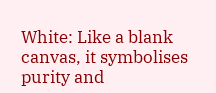White: Like a blank canvas, it symbolises purity and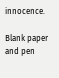innocence.

Blank paper and pen